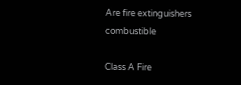Are fire extinguishers combustible

Class A Fire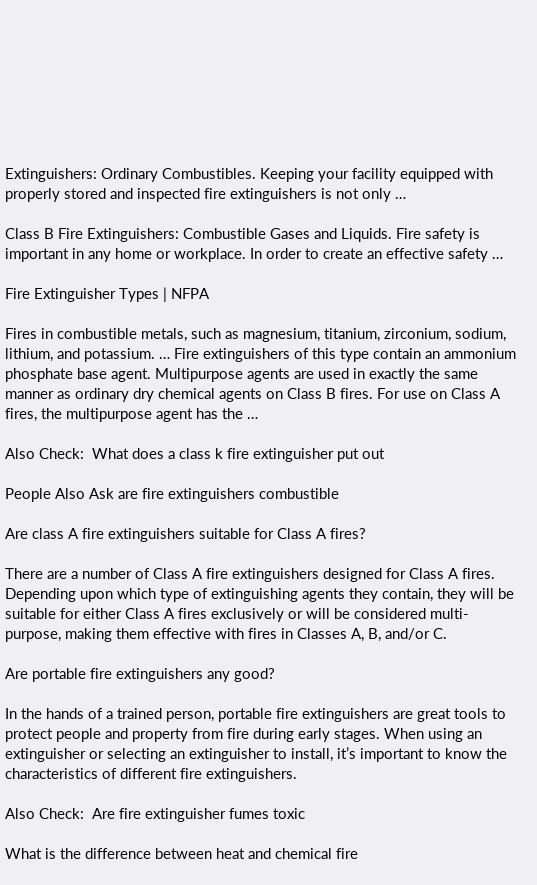Extinguishers: Ordinary Combustibles. Keeping your facility equipped with properly stored and inspected fire extinguishers is not only …

Class B Fire Extinguishers: Combustible Gases and Liquids. Fire safety is important in any home or workplace. In order to create an effective safety …

Fire Extinguisher Types | NFPA

Fires in combustible metals, such as magnesium, titanium, zirconium, sodium, lithium, and potassium. … Fire extinguishers of this type contain an ammonium phosphate base agent. Multipurpose agents are used in exactly the same manner as ordinary dry chemical agents on Class B fires. For use on Class A fires, the multipurpose agent has the …

Also Check:  What does a class k fire extinguisher put out

People Also Ask are fire extinguishers combustible

Are class A fire extinguishers suitable for Class A fires?

There are a number of Class A fire extinguishers designed for Class A fires. Depending upon which type of extinguishing agents they contain, they will be suitable for either Class A fires exclusively or will be considered multi-purpose, making them effective with fires in Classes A, B, and/or C.

Are portable fire extinguishers any good?

In the hands of a trained person, portable fire extinguishers are great tools to protect people and property from fire during early stages. When using an extinguisher or selecting an extinguisher to install, it’s important to know the characteristics of different fire extinguishers.

Also Check:  Are fire extinguisher fumes toxic

What is the difference between heat and chemical fire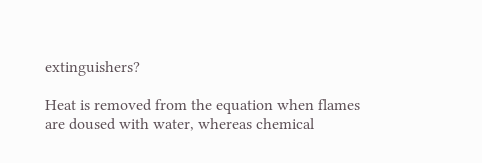extinguishers?

Heat is removed from the equation when flames are doused with water, whereas chemical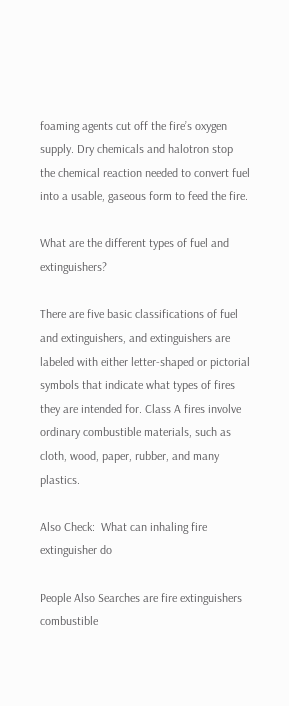foaming agents cut off the fire’s oxygen supply. Dry chemicals and halotron stop the chemical reaction needed to convert fuel into a usable, gaseous form to feed the fire.

What are the different types of fuel and extinguishers?

There are five basic classifications of fuel and extinguishers, and extinguishers are labeled with either letter-shaped or pictorial symbols that indicate what types of fires they are intended for. Class A fires involve ordinary combustible materials, such as cloth, wood, paper, rubber, and many plastics.

Also Check:  What can inhaling fire extinguisher do

People Also Searches are fire extinguishers combustible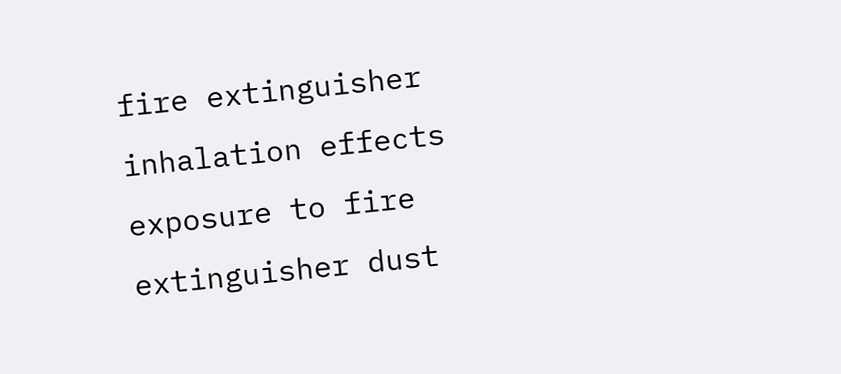fire extinguisher inhalation effects
exposure to fire extinguisher dust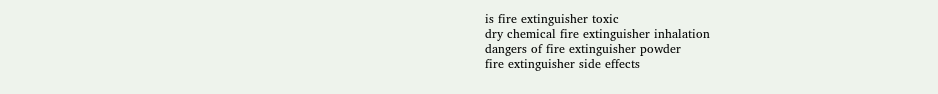is fire extinguisher toxic
dry chemical fire extinguisher inhalation
dangers of fire extinguisher powder
fire extinguisher side effects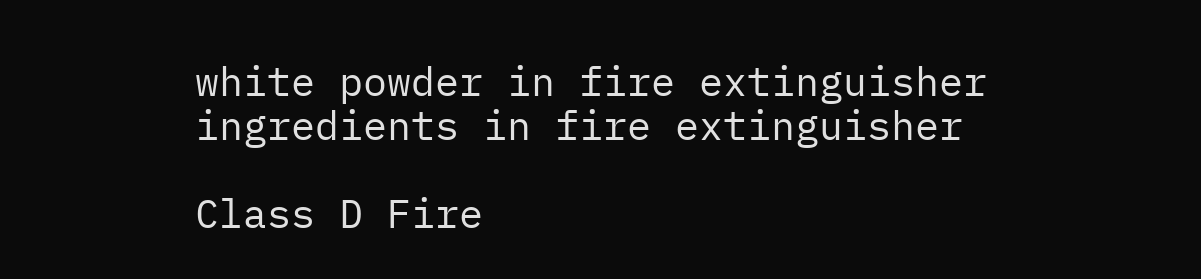white powder in fire extinguisher
ingredients in fire extinguisher

Class D Fire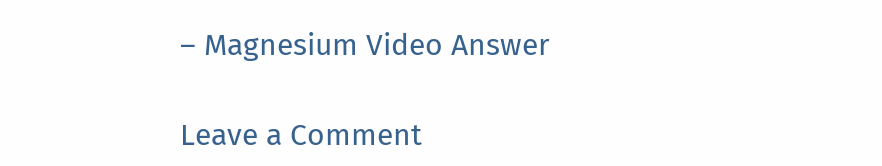– Magnesium Video Answer

Leave a Comment